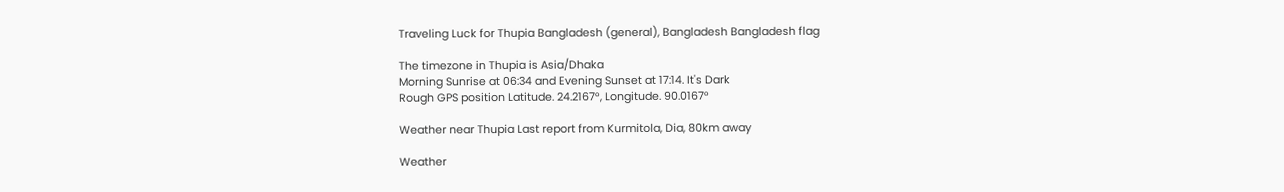Traveling Luck for Thupia Bangladesh (general), Bangladesh Bangladesh flag

The timezone in Thupia is Asia/Dhaka
Morning Sunrise at 06:34 and Evening Sunset at 17:14. It's Dark
Rough GPS position Latitude. 24.2167°, Longitude. 90.0167°

Weather near Thupia Last report from Kurmitola, Dia, 80km away

Weather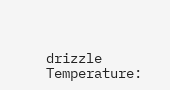drizzle Temperature: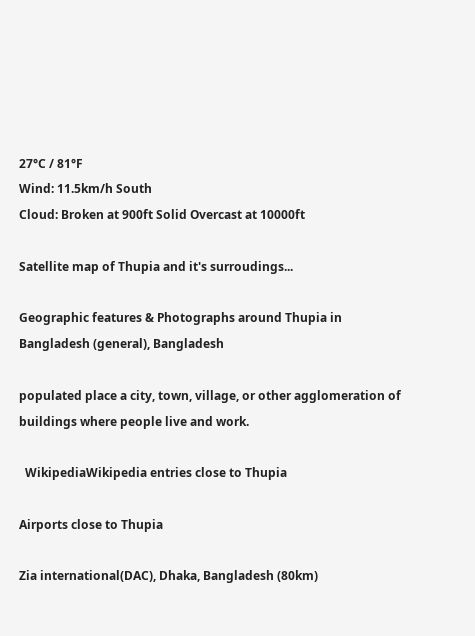27°C / 81°F
Wind: 11.5km/h South
Cloud: Broken at 900ft Solid Overcast at 10000ft

Satellite map of Thupia and it's surroudings...

Geographic features & Photographs around Thupia in Bangladesh (general), Bangladesh

populated place a city, town, village, or other agglomeration of buildings where people live and work.

  WikipediaWikipedia entries close to Thupia

Airports close to Thupia

Zia international(DAC), Dhaka, Bangladesh (80km)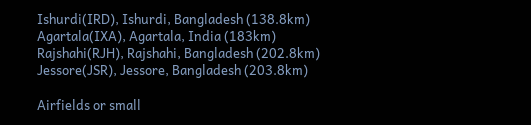Ishurdi(IRD), Ishurdi, Bangladesh (138.8km)
Agartala(IXA), Agartala, India (183km)
Rajshahi(RJH), Rajshahi, Bangladesh (202.8km)
Jessore(JSR), Jessore, Bangladesh (203.8km)

Airfields or small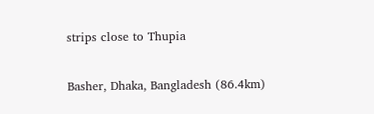strips close to Thupia

Basher, Dhaka, Bangladesh (86.4km)